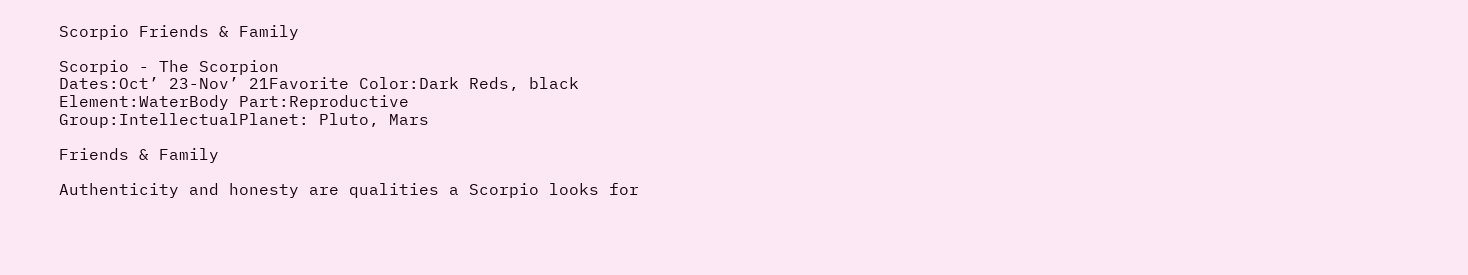Scorpio Friends & Family

Scorpio - The Scorpion
Dates:Oct’ 23-Nov’ 21Favorite Color:Dark Reds, black
Element:WaterBody Part:Reproductive
Group:IntellectualPlanet: Pluto, Mars

Friends & Family

Authenticity and honesty are qualities a Scorpio looks for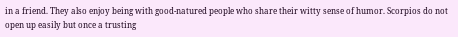in a friend. They also enjoy being with good-natured people who share their witty sense of humor. Scorpios do not open up easily but once a trusting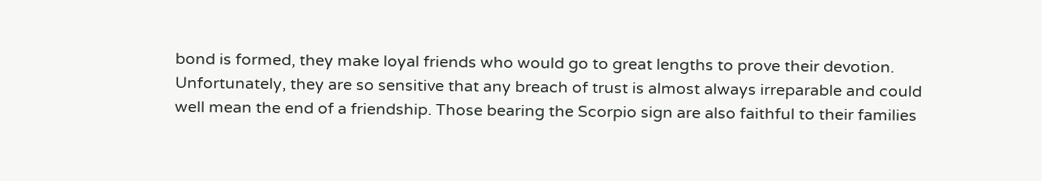bond is formed, they make loyal friends who would go to great lengths to prove their devotion. Unfortunately, they are so sensitive that any breach of trust is almost always irreparable and could well mean the end of a friendship. Those bearing the Scorpio sign are also faithful to their families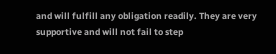and will fulfill any obligation readily. They are very supportive and will not fail to step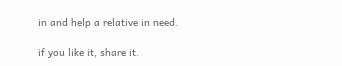in and help a relative in need.

if you like it, share it.